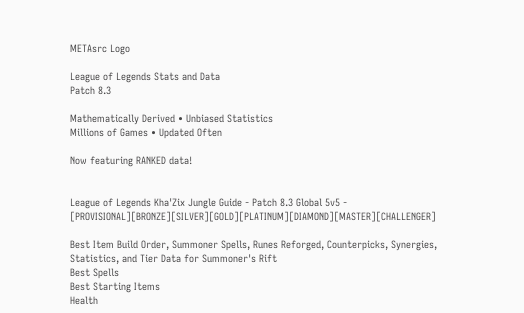METAsrc Logo

League of Legends Stats and Data
Patch 8.3

Mathematically Derived • Unbiased Statistics
Millions of Games • Updated Often

Now featuring RANKED data!


League of Legends Kha'Zix Jungle Guide - Patch 8.3 Global 5v5 - [PROVISIONAL][BRONZE][SILVER][GOLD][PLATINUM][DIAMOND][MASTER][CHALLENGER]

Best Item Build Order, Summoner Spells, Runes Reforged, Counterpicks, Synergies, Statistics, and Tier Data for Summoner's Rift
Best Spells
Best Starting Items
Health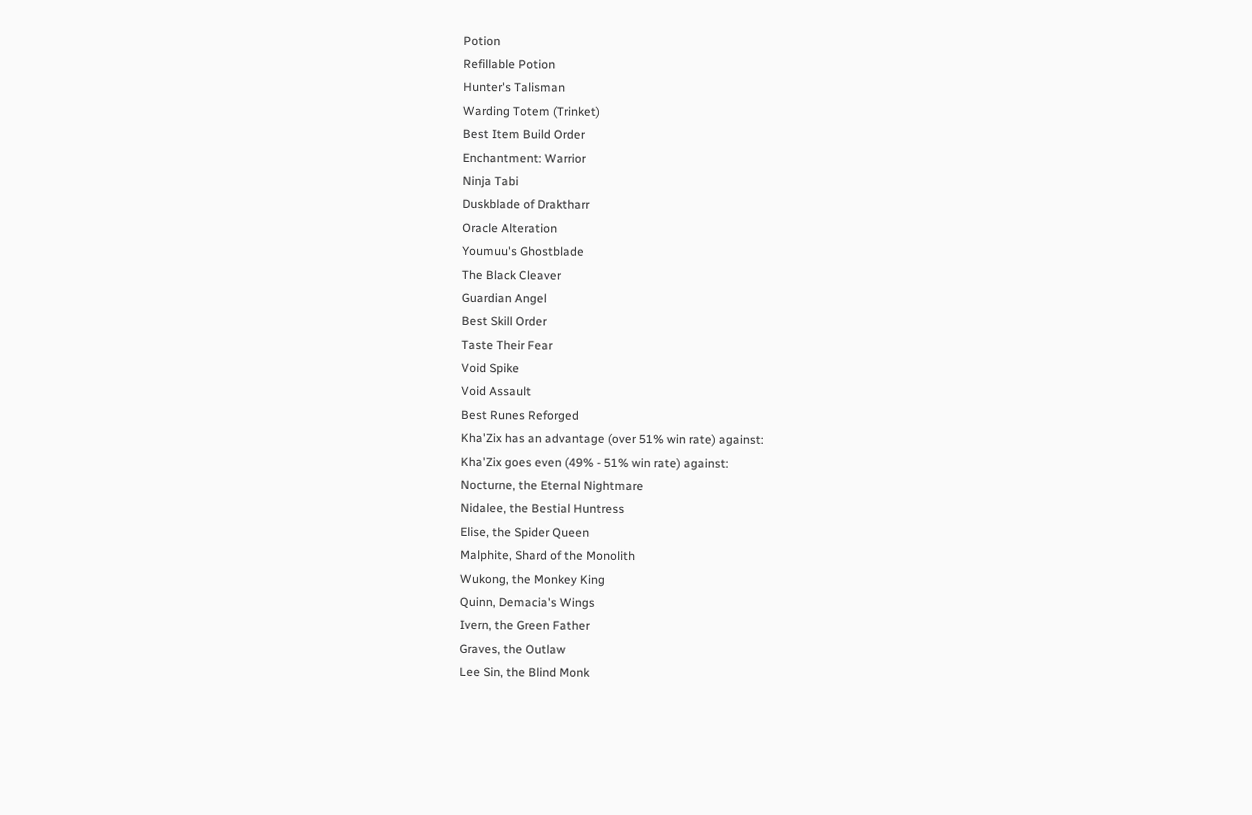Potion
Refillable Potion
Hunter's Talisman
Warding Totem (Trinket)
Best Item Build Order
Enchantment: Warrior
Ninja Tabi
Duskblade of Draktharr
Oracle Alteration
Youmuu's Ghostblade
The Black Cleaver
Guardian Angel
Best Skill Order
Taste Their Fear
Void Spike
Void Assault
Best Runes Reforged
Kha'Zix has an advantage (over 51% win rate) against:
Kha'Zix goes even (49% - 51% win rate) against:
Nocturne, the Eternal Nightmare
Nidalee, the Bestial Huntress
Elise, the Spider Queen
Malphite, Shard of the Monolith
Wukong, the Monkey King
Quinn, Demacia's Wings
Ivern, the Green Father
Graves, the Outlaw
Lee Sin, the Blind Monk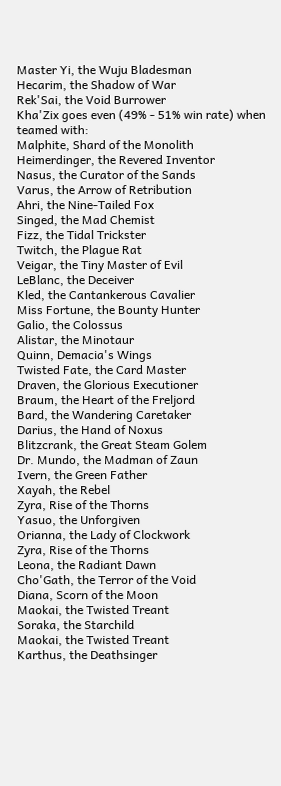Master Yi, the Wuju Bladesman
Hecarim, the Shadow of War
Rek'Sai, the Void Burrower
Kha'Zix goes even (49% - 51% win rate) when teamed with:
Malphite, Shard of the Monolith
Heimerdinger, the Revered Inventor
Nasus, the Curator of the Sands
Varus, the Arrow of Retribution
Ahri, the Nine-Tailed Fox
Singed, the Mad Chemist
Fizz, the Tidal Trickster
Twitch, the Plague Rat
Veigar, the Tiny Master of Evil
LeBlanc, the Deceiver
Kled, the Cantankerous Cavalier
Miss Fortune, the Bounty Hunter
Galio, the Colossus
Alistar, the Minotaur
Quinn, Demacia's Wings
Twisted Fate, the Card Master
Draven, the Glorious Executioner
Braum, the Heart of the Freljord
Bard, the Wandering Caretaker
Darius, the Hand of Noxus
Blitzcrank, the Great Steam Golem
Dr. Mundo, the Madman of Zaun
Ivern, the Green Father
Xayah, the Rebel
Zyra, Rise of the Thorns
Yasuo, the Unforgiven
Orianna, the Lady of Clockwork
Zyra, Rise of the Thorns
Leona, the Radiant Dawn
Cho'Gath, the Terror of the Void
Diana, Scorn of the Moon
Maokai, the Twisted Treant
Soraka, the Starchild
Maokai, the Twisted Treant
Karthus, the Deathsinger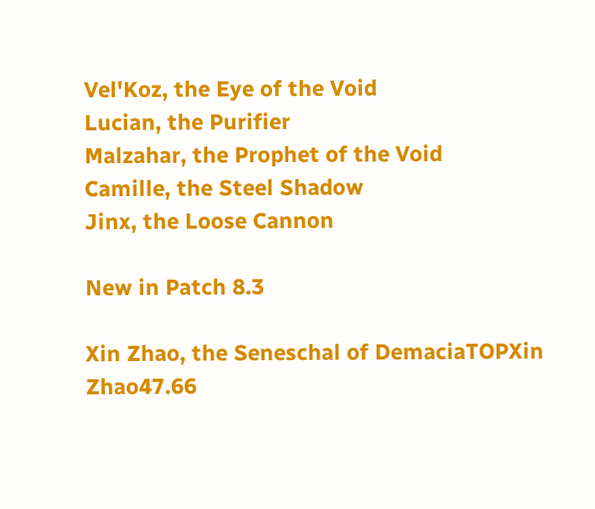Vel'Koz, the Eye of the Void
Lucian, the Purifier
Malzahar, the Prophet of the Void
Camille, the Steel Shadow
Jinx, the Loose Cannon

New in Patch 8.3

Xin Zhao, the Seneschal of DemaciaTOPXin Zhao47.66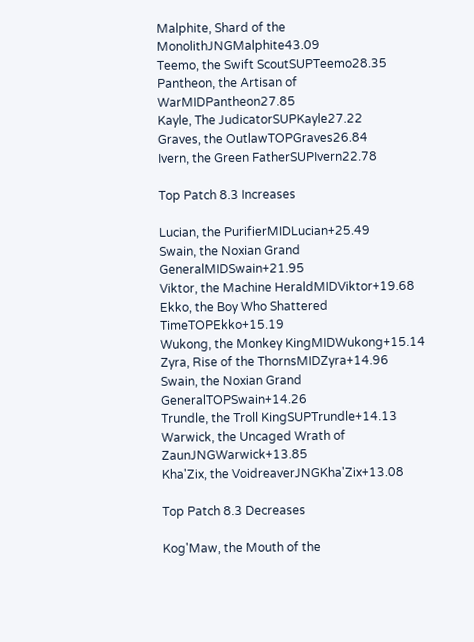Malphite, Shard of the MonolithJNGMalphite43.09
Teemo, the Swift ScoutSUPTeemo28.35
Pantheon, the Artisan of WarMIDPantheon27.85
Kayle, The JudicatorSUPKayle27.22
Graves, the OutlawTOPGraves26.84
Ivern, the Green FatherSUPIvern22.78

Top Patch 8.3 Increases

Lucian, the PurifierMIDLucian+25.49
Swain, the Noxian Grand GeneralMIDSwain+21.95
Viktor, the Machine HeraldMIDViktor+19.68
Ekko, the Boy Who Shattered TimeTOPEkko+15.19
Wukong, the Monkey KingMIDWukong+15.14
Zyra, Rise of the ThornsMIDZyra+14.96
Swain, the Noxian Grand GeneralTOPSwain+14.26
Trundle, the Troll KingSUPTrundle+14.13
Warwick, the Uncaged Wrath of ZaunJNGWarwick+13.85
Kha'Zix, the VoidreaverJNGKha'Zix+13.08

Top Patch 8.3 Decreases

Kog'Maw, the Mouth of the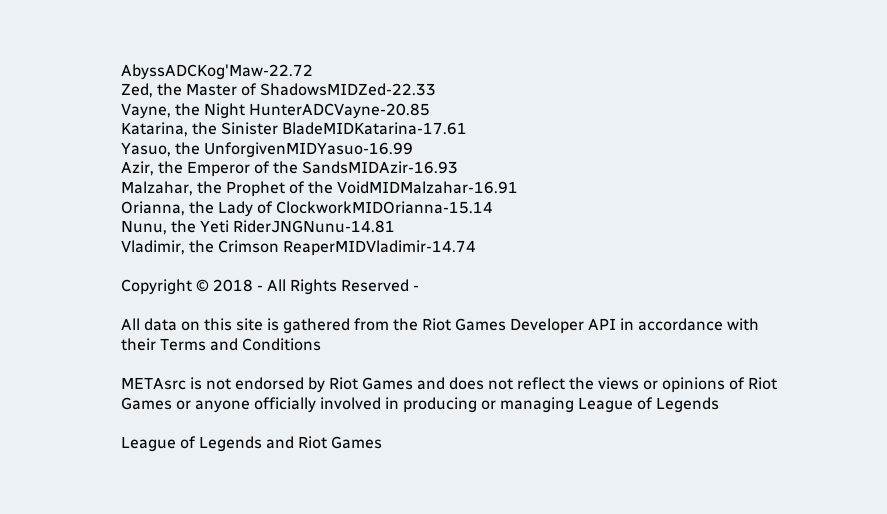AbyssADCKog'Maw-22.72
Zed, the Master of ShadowsMIDZed-22.33
Vayne, the Night HunterADCVayne-20.85
Katarina, the Sinister BladeMIDKatarina-17.61
Yasuo, the UnforgivenMIDYasuo-16.99
Azir, the Emperor of the SandsMIDAzir-16.93
Malzahar, the Prophet of the VoidMIDMalzahar-16.91
Orianna, the Lady of ClockworkMIDOrianna-15.14
Nunu, the Yeti RiderJNGNunu-14.81
Vladimir, the Crimson ReaperMIDVladimir-14.74

Copyright © 2018 - All Rights Reserved -

All data on this site is gathered from the Riot Games Developer API in accordance with their Terms and Conditions

METAsrc is not endorsed by Riot Games and does not reflect the views or opinions of Riot Games or anyone officially involved in producing or managing League of Legends

League of Legends and Riot Games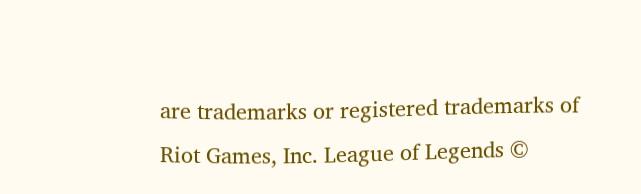are trademarks or registered trademarks of Riot Games, Inc. League of Legends ©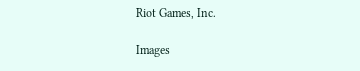Riot Games, Inc.

Images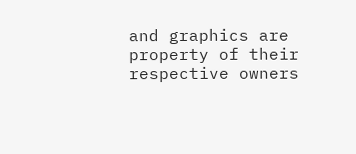and graphics are property of their respective owners